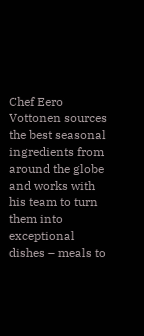Chef Eero Vottonen sources the best seasonal ingredients from around the globe and works with his team to turn them into exceptional dishes – meals to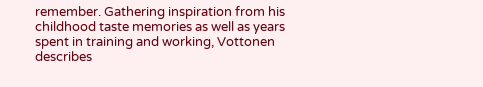remember. Gathering inspiration from his childhood taste memories as well as years spent in training and working, Vottonen describes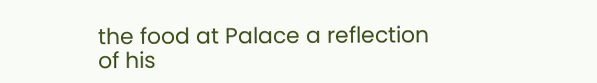the food at Palace a reflection of his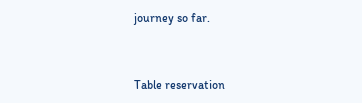journey so far.


Table reservation